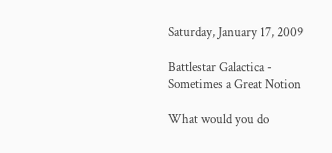Saturday, January 17, 2009

Battlestar Galactica - Sometimes a Great Notion

What would you do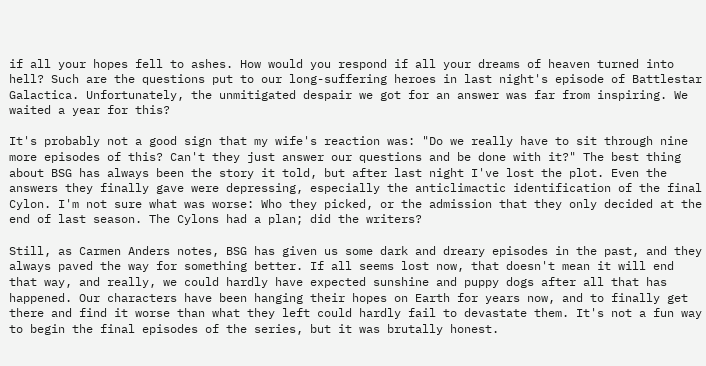if all your hopes fell to ashes. How would you respond if all your dreams of heaven turned into hell? Such are the questions put to our long-suffering heroes in last night's episode of Battlestar Galactica. Unfortunately, the unmitigated despair we got for an answer was far from inspiring. We waited a year for this?

It's probably not a good sign that my wife's reaction was: "Do we really have to sit through nine more episodes of this? Can't they just answer our questions and be done with it?" The best thing about BSG has always been the story it told, but after last night I've lost the plot. Even the answers they finally gave were depressing, especially the anticlimactic identification of the final Cylon. I'm not sure what was worse: Who they picked, or the admission that they only decided at the end of last season. The Cylons had a plan; did the writers?

Still, as Carmen Anders notes, BSG has given us some dark and dreary episodes in the past, and they always paved the way for something better. If all seems lost now, that doesn't mean it will end that way, and really, we could hardly have expected sunshine and puppy dogs after all that has happened. Our characters have been hanging their hopes on Earth for years now, and to finally get there and find it worse than what they left could hardly fail to devastate them. It's not a fun way to begin the final episodes of the series, but it was brutally honest.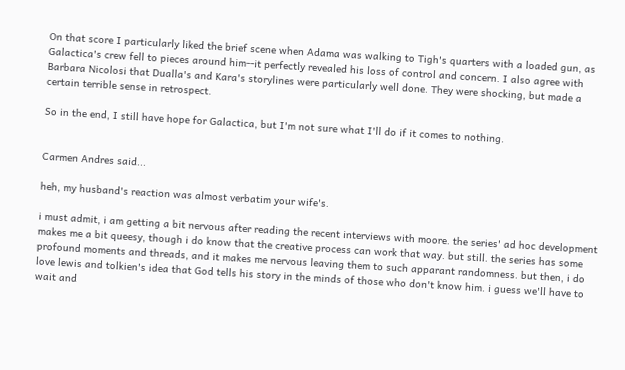On that score I particularly liked the brief scene when Adama was walking to Tigh's quarters with a loaded gun, as Galactica's crew fell to pieces around him--it perfectly revealed his loss of control and concern. I also agree with Barbara Nicolosi that Dualla's and Kara's storylines were particularly well done. They were shocking, but made a certain terrible sense in retrospect.

So in the end, I still have hope for Galactica, but I'm not sure what I'll do if it comes to nothing.


Carmen Andres said...

heh, my husband's reaction was almost verbatim your wife's.

i must admit, i am getting a bit nervous after reading the recent interviews with moore. the series' ad hoc development makes me a bit queesy, though i do know that the creative process can work that way. but still. the series has some profound moments and threads, and it makes me nervous leaving them to such apparant randomness. but then, i do love lewis and tolkien's idea that God tells his story in the minds of those who don't know him. i guess we'll have to wait and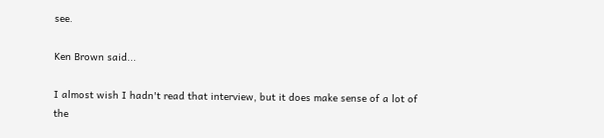see.

Ken Brown said...

I almost wish I hadn't read that interview, but it does make sense of a lot of the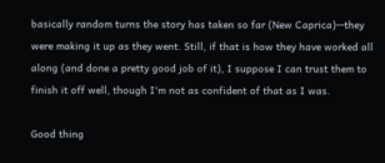basically random turns the story has taken so far (New Caprica)--they were making it up as they went. Still, if that is how they have worked all along (and done a pretty good job of it), I suppose I can trust them to finish it off well, though I'm not as confident of that as I was.

Good thing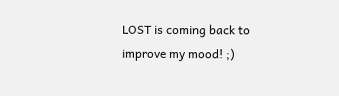LOST is coming back to improve my mood! ;)